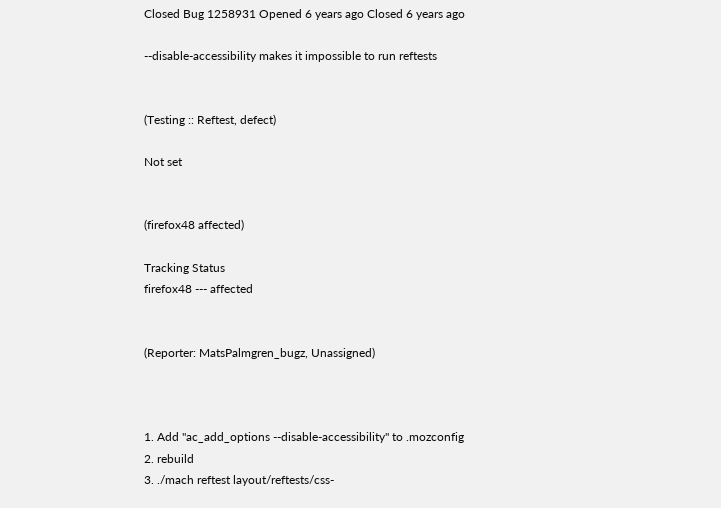Closed Bug 1258931 Opened 6 years ago Closed 6 years ago

--disable-accessibility makes it impossible to run reftests


(Testing :: Reftest, defect)

Not set


(firefox48 affected)

Tracking Status
firefox48 --- affected


(Reporter: MatsPalmgren_bugz, Unassigned)



1. Add "ac_add_options --disable-accessibility" to .mozconfig
2. rebuild
3. ./mach reftest layout/reftests/css-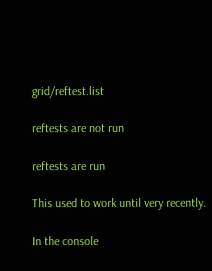grid/reftest.list

reftests are not run

reftests are run

This used to work until very recently.

In the console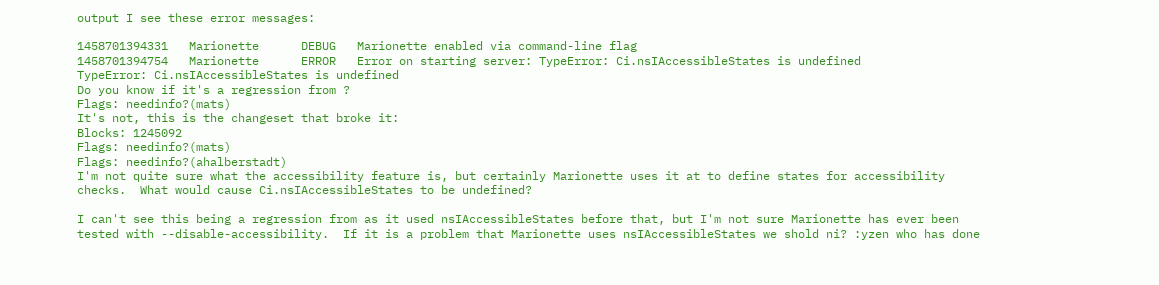output I see these error messages:

1458701394331   Marionette      DEBUG   Marionette enabled via command-line flag
1458701394754   Marionette      ERROR   Error on starting server: TypeError: Ci.nsIAccessibleStates is undefined
TypeError: Ci.nsIAccessibleStates is undefined
Do you know if it's a regression from ?
Flags: needinfo?(mats)
It's not, this is the changeset that broke it:
Blocks: 1245092
Flags: needinfo?(mats)
Flags: needinfo?(ahalberstadt)
I'm not quite sure what the accessibility feature is, but certainly Marionette uses it at to define states for accessibility checks.  What would cause Ci.nsIAccessibleStates to be undefined?

I can't see this being a regression from as it used nsIAccessibleStates before that, but I'm not sure Marionette has ever been tested with --disable-accessibility.  If it is a problem that Marionette uses nsIAccessibleStates we shold ni? :yzen who has done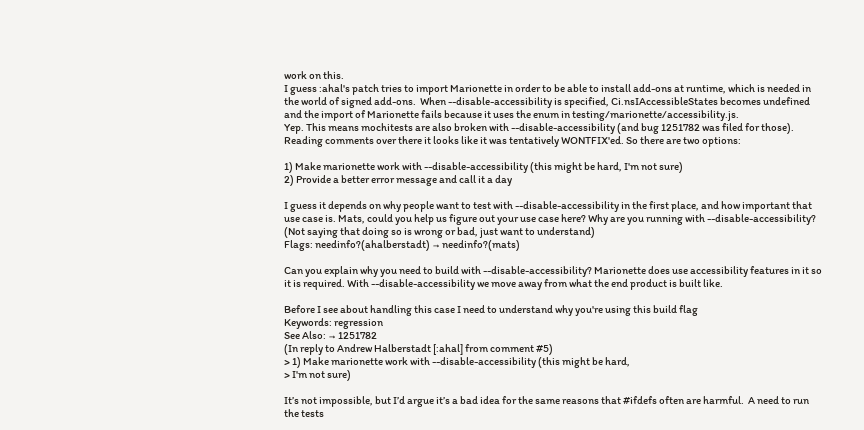work on this.
I guess :ahal's patch tries to import Marionette in order to be able to install add-ons at runtime, which is needed in the world of signed add-ons.  When --disable-accessibility is specified, Ci.nsIAccessibleStates becomes undefined and the import of Marionette fails because it uses the enum in testing/marionette/accessibility.js.
Yep. This means mochitests are also broken with --disable-accessibility (and bug 1251782 was filed for those). Reading comments over there it looks like it was tentatively WONTFIX'ed. So there are two options:

1) Make marionette work with --disable-accessibility (this might be hard, I'm not sure)
2) Provide a better error message and call it a day

I guess it depends on why people want to test with --disable-accessibility in the first place, and how important that use case is. Mats, could you help us figure out your use case here? Why are you running with --disable-accessibility? (Not saying that doing so is wrong or bad, just want to understand)
Flags: needinfo?(ahalberstadt) → needinfo?(mats)

Can you explain why you need to build with --disable-accessibility? Marionette does use accessibility features in it so it is required. With --disable-accessibility we move away from what the end product is built like.

Before I see about handling this case I need to understand why you're using this build flag
Keywords: regression
See Also: → 1251782
(In reply to Andrew Halberstadt [:ahal] from comment #5)
> 1) Make marionette work with --disable-accessibility (this might be hard,
> I'm not sure)

It’s not impossible, but I’d argue it’s a bad idea for the same reasons that #ifdefs often are harmful.  A need to run the tests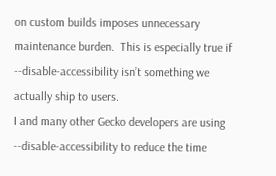on custom builds imposes unnecessary maintenance burden.  This is especially true if --disable-accessibility isn’t something we actually ship to users.
I and many other Gecko developers are using --disable-accessibility to reduce the time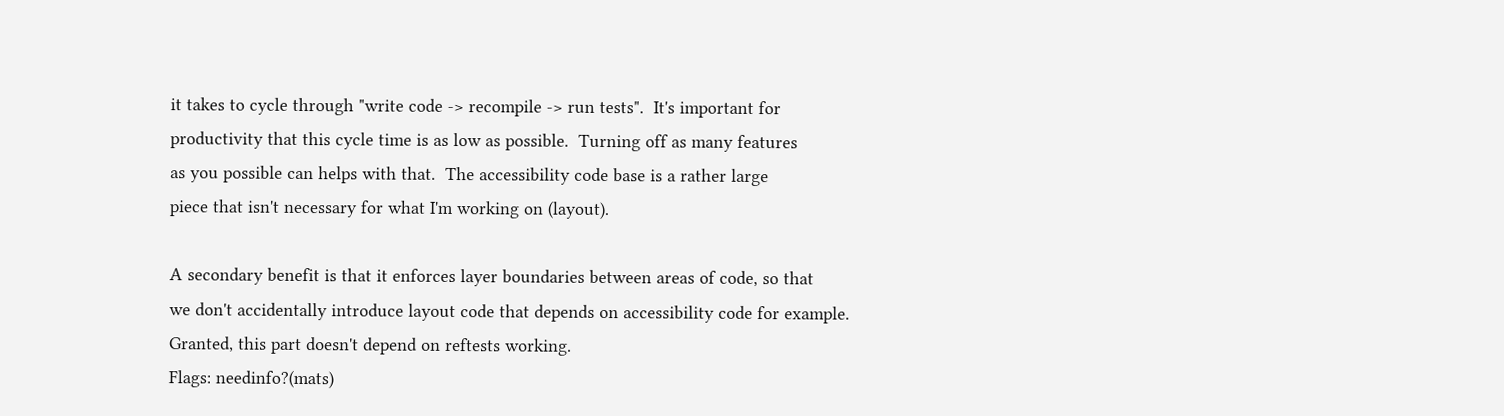it takes to cycle through "write code -> recompile -> run tests".  It's important for
productivity that this cycle time is as low as possible.  Turning off as many features
as you possible can helps with that.  The accessibility code base is a rather large
piece that isn't necessary for what I'm working on (layout).

A secondary benefit is that it enforces layer boundaries between areas of code, so that
we don't accidentally introduce layout code that depends on accessibility code for example.
Granted, this part doesn't depend on reftests working.
Flags: needinfo?(mats)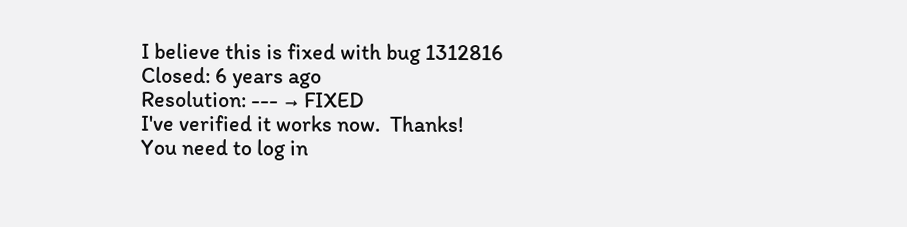I believe this is fixed with bug 1312816
Closed: 6 years ago
Resolution: --- → FIXED
I've verified it works now.  Thanks!
You need to log in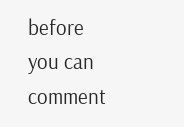before you can comment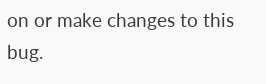on or make changes to this bug.